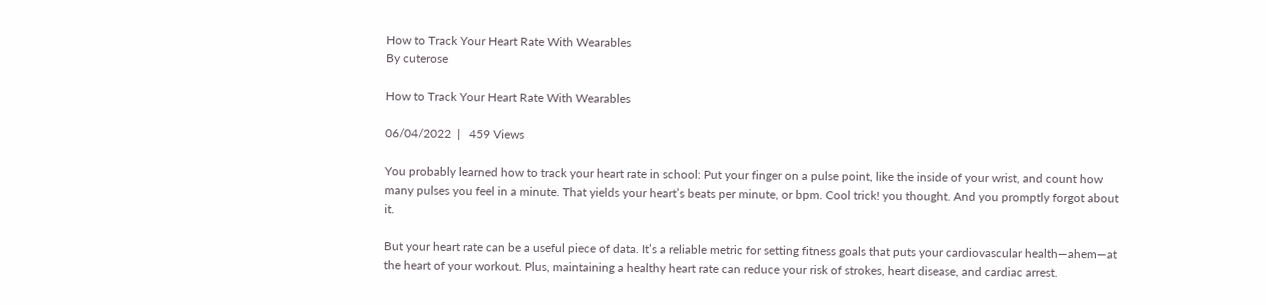How to Track Your Heart Rate With Wearables
By cuterose

How to Track Your Heart Rate With Wearables

06/04/2022  |   459 Views

You probably learned how to track your heart rate in school: Put your finger on a pulse point, like the inside of your wrist, and count how many pulses you feel in a minute. That yields your heart’s beats per minute, or bpm. Cool trick! you thought. And you promptly forgot about it.

But your heart rate can be a useful piece of data. It’s a reliable metric for setting fitness goals that puts your cardiovascular health—ahem—at the heart of your workout. Plus, maintaining a healthy heart rate can reduce your risk of strokes, heart disease, and cardiac arrest.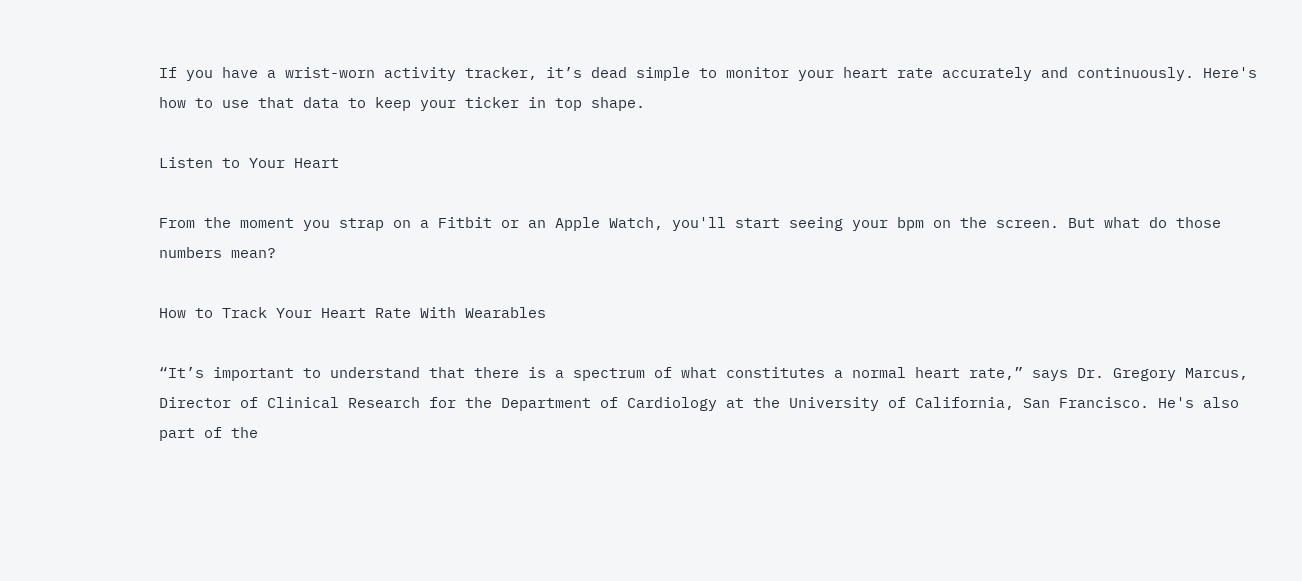If you have a wrist-worn activity tracker, it’s dead simple to monitor your heart rate accurately and continuously. Here's how to use that data to keep your ticker in top shape.

Listen to Your Heart

From the moment you strap on a Fitbit or an Apple Watch, you'll start seeing your bpm on the screen. But what do those numbers mean?

How to Track Your Heart Rate With Wearables

“It’s important to understand that there is a spectrum of what constitutes a normal heart rate,” says Dr. Gregory Marcus, Director of Clinical Research for the Department of Cardiology at the University of California, San Francisco. He's also part of the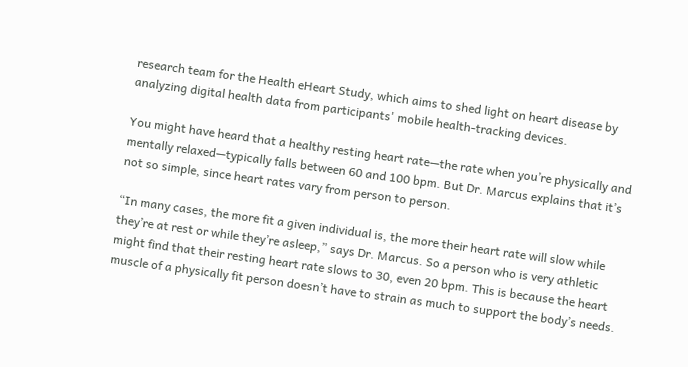research team for the Health eHeart Study, which aims to shed light on heart disease by analyzing digital health data from participants' mobile health-tracking devices.

You might have heard that a healthy resting heart rate—the rate when you’re physically and mentally relaxed—typically falls between 60 and 100 bpm. But Dr. Marcus explains that it’s not so simple, since heart rates vary from person to person.

“In many cases, the more fit a given individual is, the more their heart rate will slow while they’re at rest or while they’re asleep,” says Dr. Marcus. So a person who is very athletic might find that their resting heart rate slows to 30, even 20 bpm. This is because the heart muscle of a physically fit person doesn’t have to strain as much to support the body’s needs.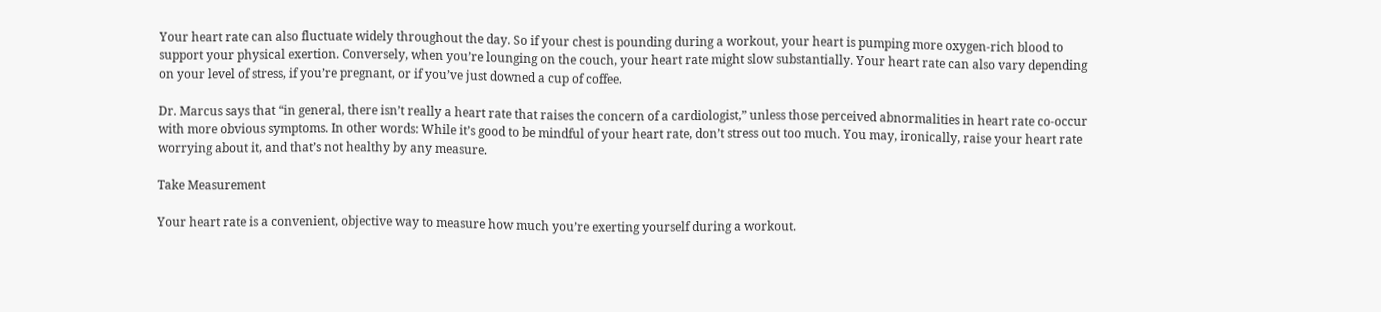Your heart rate can also fluctuate widely throughout the day. So if your chest is pounding during a workout, your heart is pumping more oxygen-rich blood to support your physical exertion. Conversely, when you’re lounging on the couch, your heart rate might slow substantially. Your heart rate can also vary depending on your level of stress, if you’re pregnant, or if you’ve just downed a cup of coffee.

Dr. Marcus says that “in general, there isn’t really a heart rate that raises the concern of a cardiologist,” unless those perceived abnormalities in heart rate co-occur with more obvious symptoms. In other words: While it’s good to be mindful of your heart rate, don’t stress out too much. You may, ironically, raise your heart rate worrying about it, and that’s not healthy by any measure.

Take Measurement

Your heart rate is a convenient, objective way to measure how much you’re exerting yourself during a workout.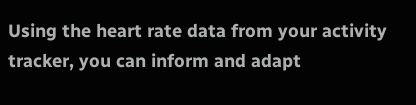Using the heart rate data from your activity tracker, you can inform and adapt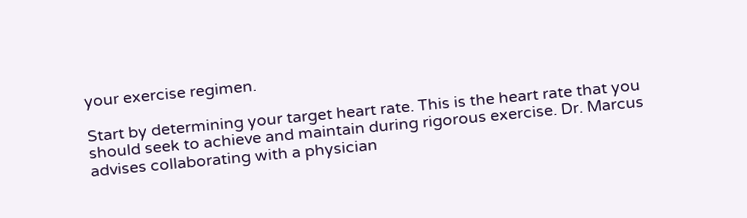your exercise regimen.

Start by determining your target heart rate. This is the heart rate that you should seek to achieve and maintain during rigorous exercise. Dr. Marcus advises collaborating with a physician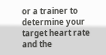or a trainer to determine your target heart rate and the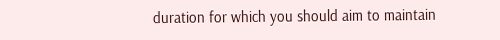duration for which you should aim to maintain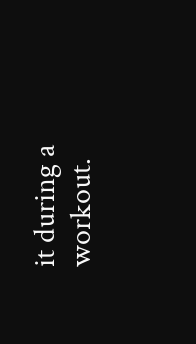it during a workout.